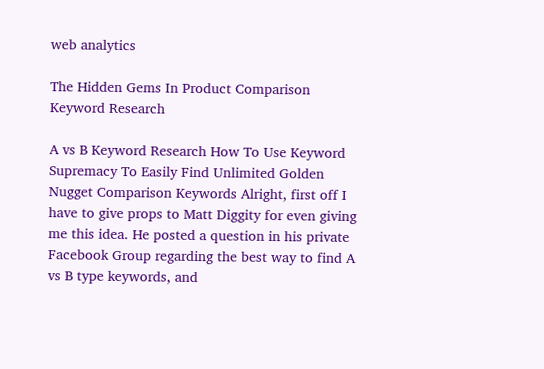web analytics

The Hidden Gems In Product Comparison Keyword Research

A vs B Keyword Research How To Use Keyword Supremacy To Easily Find Unlimited Golden Nugget Comparison Keywords Alright, first off I have to give props to Matt Diggity for even giving me this idea. He posted a question in his private Facebook Group regarding the best way to find A vs B type keywords, and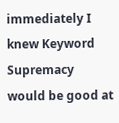immediately I knew Keyword Supremacy would be good at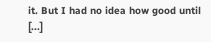it. But I had no idea how good until [...]